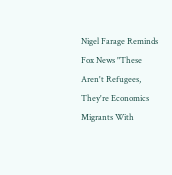Nigel Farage Reminds Fox News "These Aren't Refugees, They're Economics Migrants With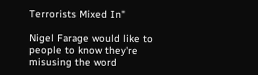Terrorists Mixed In"

Nigel Farage would like to people to know they're misusing the word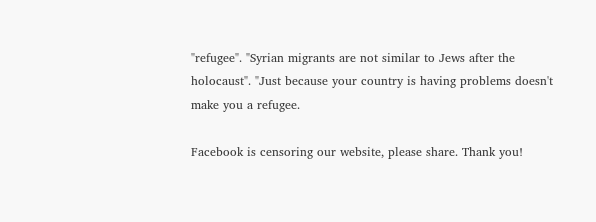"refugee". "Syrian migrants are not similar to Jews after the holocaust". "Just because your country is having problems doesn't make you a refugee.

Facebook is censoring our website, please share. Thank you!